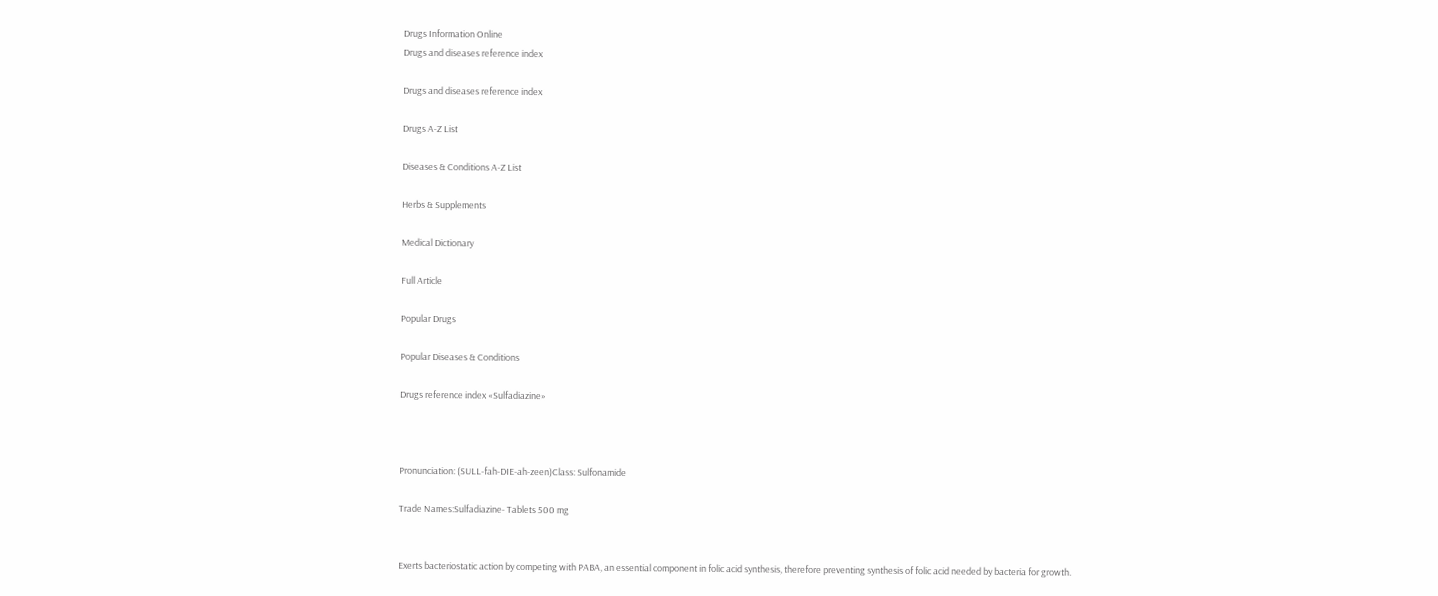Drugs Information Online
Drugs and diseases reference index

Drugs and diseases reference index

Drugs A-Z List

Diseases & Conditions A-Z List

Herbs & Supplements

Medical Dictionary

Full Article

Popular Drugs

Popular Diseases & Conditions

Drugs reference index «Sulfadiazine»



Pronunciation: (SULL-fah-DIE-ah-zeen)Class: Sulfonamide

Trade Names:Sulfadiazine- Tablets 500 mg


Exerts bacteriostatic action by competing with PABA, an essential component in folic acid synthesis, therefore preventing synthesis of folic acid needed by bacteria for growth.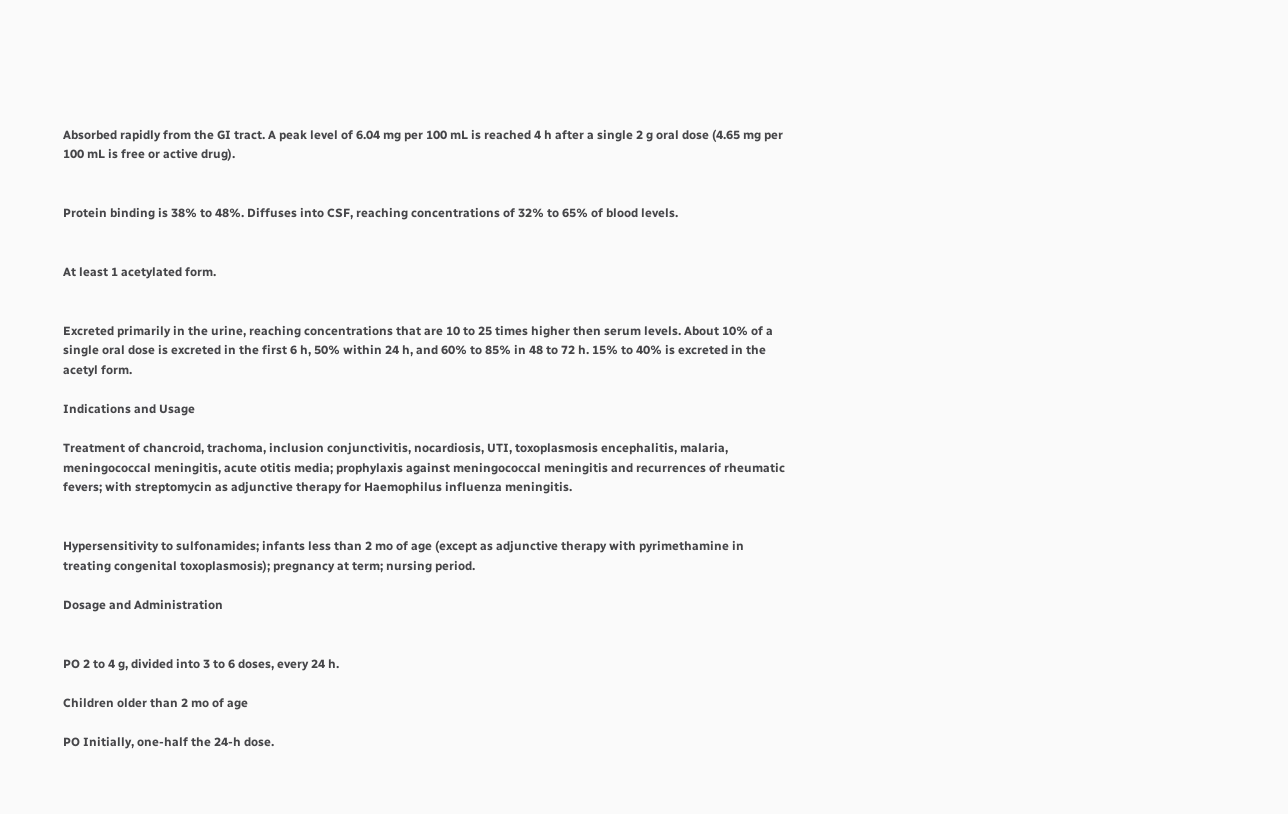Absorbed rapidly from the GI tract. A peak level of 6.04 mg per 100 mL is reached 4 h after a single 2 g oral dose (4.65 mg per 100 mL is free or active drug).


Protein binding is 38% to 48%. Diffuses into CSF, reaching concentrations of 32% to 65% of blood levels.


At least 1 acetylated form.


Excreted primarily in the urine, reaching concentrations that are 10 to 25 times higher then serum levels. About 10% of a single oral dose is excreted in the first 6 h, 50% within 24 h, and 60% to 85% in 48 to 72 h. 15% to 40% is excreted in the acetyl form.

Indications and Usage

Treatment of chancroid, trachoma, inclusion conjunctivitis, nocardiosis, UTI, toxoplasmosis encephalitis, malaria, meningococcal meningitis, acute otitis media; prophylaxis against meningococcal meningitis and recurrences of rheumatic fevers; with streptomycin as adjunctive therapy for Haemophilus influenza meningitis.


Hypersensitivity to sulfonamides; infants less than 2 mo of age (except as adjunctive therapy with pyrimethamine in treating congenital toxoplasmosis); pregnancy at term; nursing period.

Dosage and Administration


PO 2 to 4 g, divided into 3 to 6 doses, every 24 h.

Children older than 2 mo of age

PO Initially, one-half the 24-h dose.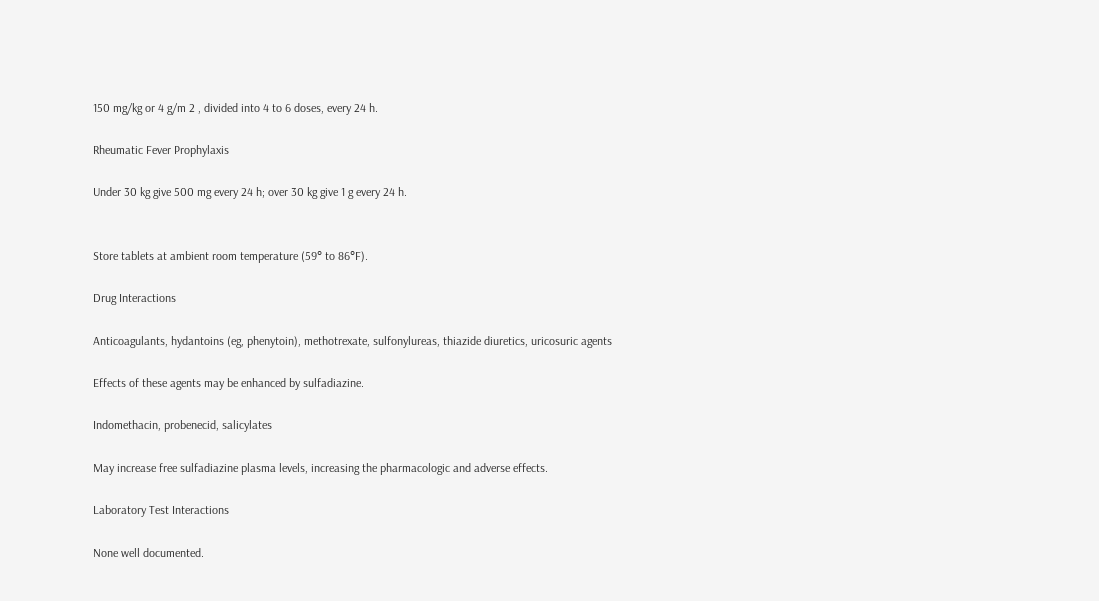150 mg/kg or 4 g/m 2 , divided into 4 to 6 doses, every 24 h.

Rheumatic Fever Prophylaxis

Under 30 kg give 500 mg every 24 h; over 30 kg give 1 g every 24 h.


Store tablets at ambient room temperature (59° to 86°F).

Drug Interactions

Anticoagulants, hydantoins (eg, phenytoin), methotrexate, sulfonylureas, thiazide diuretics, uricosuric agents

Effects of these agents may be enhanced by sulfadiazine.

Indomethacin, probenecid, salicylates

May increase free sulfadiazine plasma levels, increasing the pharmacologic and adverse effects.

Laboratory Test Interactions

None well documented.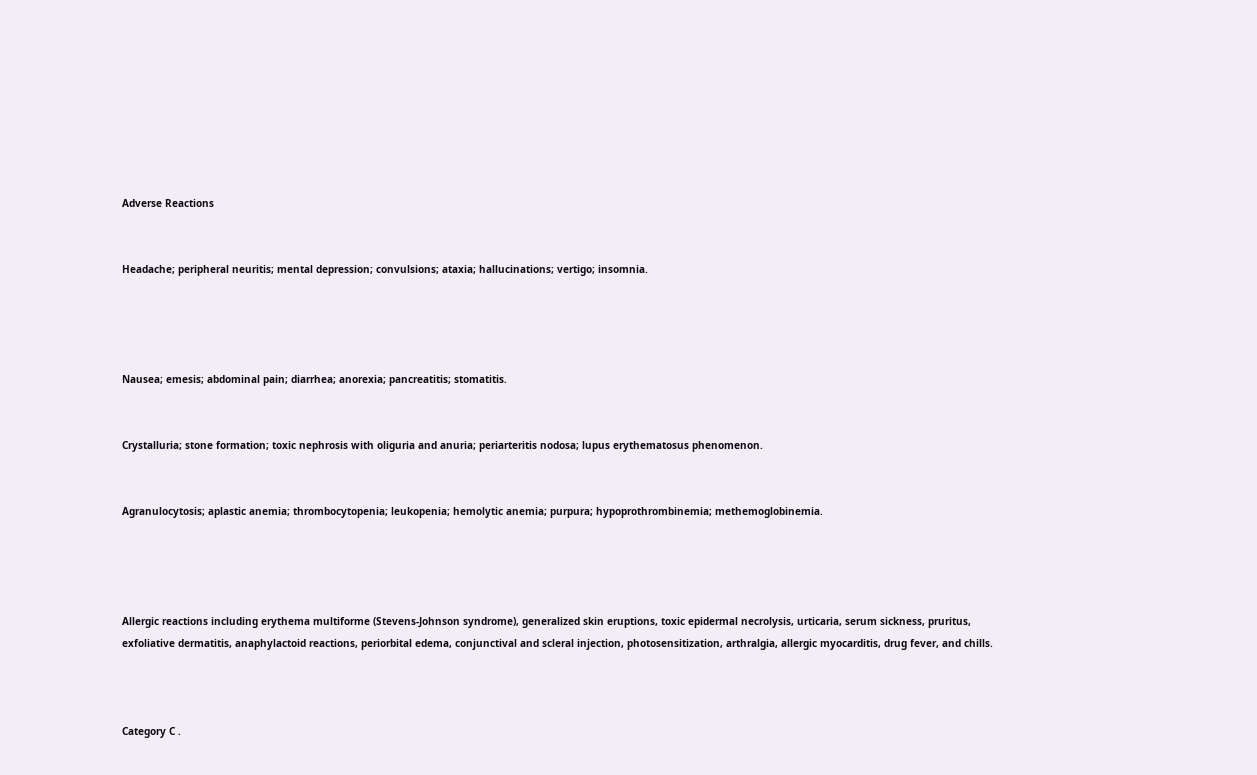Adverse Reactions


Headache; peripheral neuritis; mental depression; convulsions; ataxia; hallucinations; vertigo; insomnia.




Nausea; emesis; abdominal pain; diarrhea; anorexia; pancreatitis; stomatitis.


Crystalluria; stone formation; toxic nephrosis with oliguria and anuria; periarteritis nodosa; lupus erythematosus phenomenon.


Agranulocytosis; aplastic anemia; thrombocytopenia; leukopenia; hemolytic anemia; purpura; hypoprothrombinemia; methemoglobinemia.




Allergic reactions including erythema multiforme (Stevens-Johnson syndrome), generalized skin eruptions, toxic epidermal necrolysis, urticaria, serum sickness, pruritus, exfoliative dermatitis, anaphylactoid reactions, periorbital edema, conjunctival and scleral injection, photosensitization, arthralgia, allergic myocarditis, drug fever, and chills.



Category C .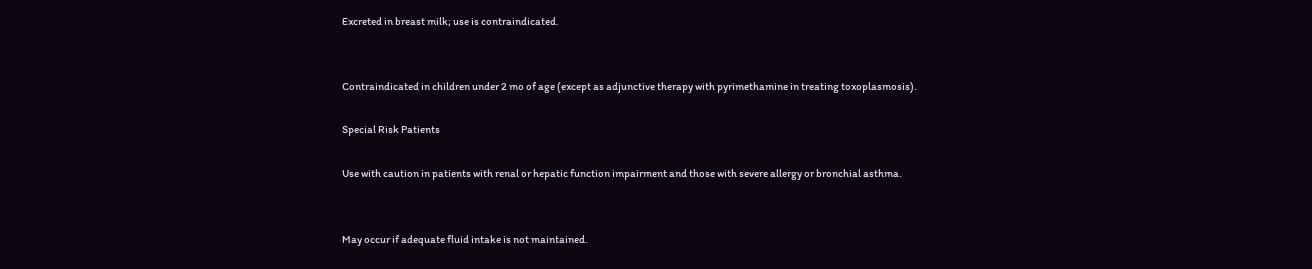Excreted in breast milk; use is contraindicated.


Contraindicated in children under 2 mo of age (except as adjunctive therapy with pyrimethamine in treating toxoplasmosis).

Special Risk Patients

Use with caution in patients with renal or hepatic function impairment and those with severe allergy or bronchial asthma.


May occur if adequate fluid intake is not maintained.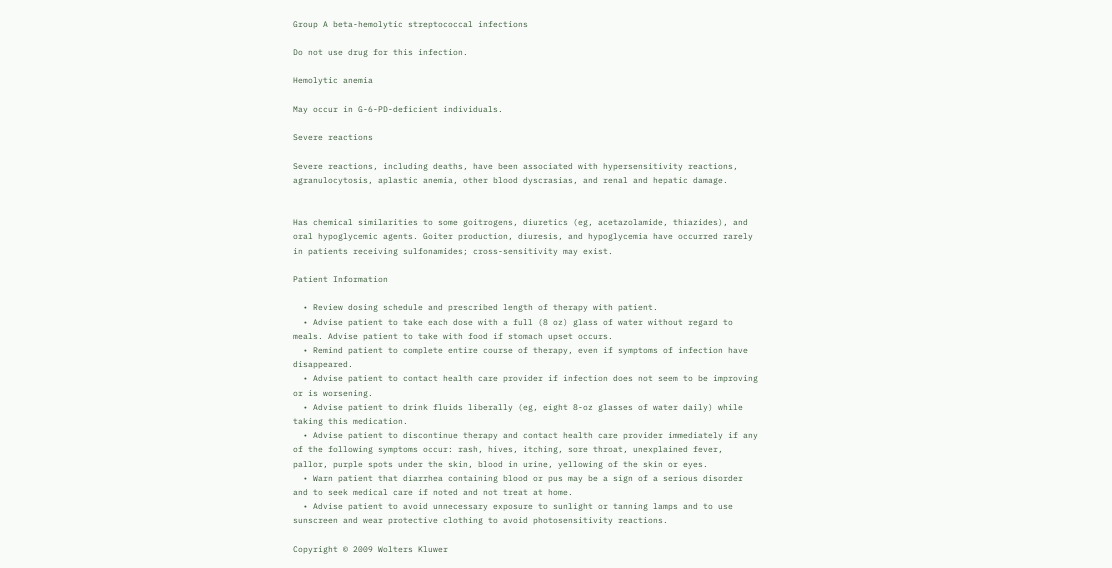Group A beta-hemolytic streptococcal infections

Do not use drug for this infection.

Hemolytic anemia

May occur in G-6-PD-deficient individuals.

Severe reactions

Severe reactions, including deaths, have been associated with hypersensitivity reactions, agranulocytosis, aplastic anemia, other blood dyscrasias, and renal and hepatic damage.


Has chemical similarities to some goitrogens, diuretics (eg, acetazolamide, thiazides), and oral hypoglycemic agents. Goiter production, diuresis, and hypoglycemia have occurred rarely in patients receiving sulfonamides; cross-sensitivity may exist.

Patient Information

  • Review dosing schedule and prescribed length of therapy with patient.
  • Advise patient to take each dose with a full (8 oz) glass of water without regard to meals. Advise patient to take with food if stomach upset occurs.
  • Remind patient to complete entire course of therapy, even if symptoms of infection have disappeared.
  • Advise patient to contact health care provider if infection does not seem to be improving or is worsening.
  • Advise patient to drink fluids liberally (eg, eight 8-oz glasses of water daily) while taking this medication.
  • Advise patient to discontinue therapy and contact health care provider immediately if any of the following symptoms occur: rash, hives, itching, sore throat, unexplained fever, pallor, purple spots under the skin, blood in urine, yellowing of the skin or eyes.
  • Warn patient that diarrhea containing blood or pus may be a sign of a serious disorder and to seek medical care if noted and not treat at home.
  • Advise patient to avoid unnecessary exposure to sunlight or tanning lamps and to use sunscreen and wear protective clothing to avoid photosensitivity reactions.

Copyright © 2009 Wolters Kluwer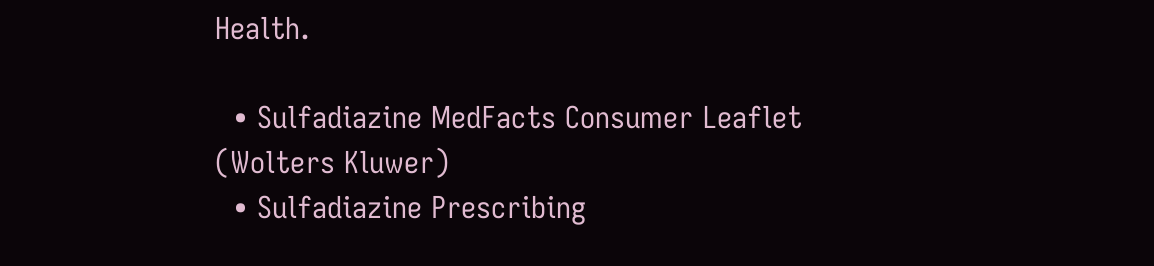Health.

  • Sulfadiazine MedFacts Consumer Leaflet (Wolters Kluwer)
  • Sulfadiazine Prescribing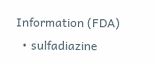Information (FDA)
  • sulfadiazine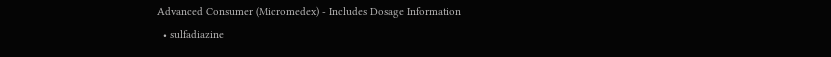Advanced Consumer (Micromedex) - Includes Dosage Information
  • sulfadiazine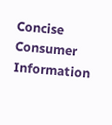Concise Consumer Information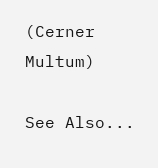(Cerner Multum)

See Also...